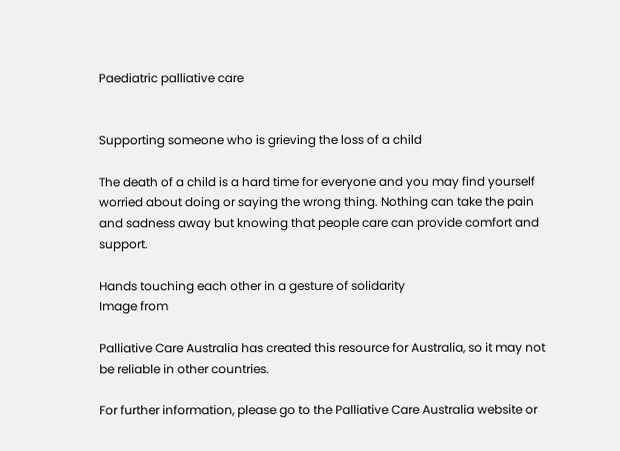Paediatric palliative care


Supporting someone who is grieving the loss of a child

The death of a child is a hard time for everyone and you may find yourself worried about doing or saying the wrong thing. Nothing can take the pain and sadness away but knowing that people care can provide comfort and support.

Hands touching each other in a gesture of solidarity
Image from

Palliative Care Australia has created this resource for Australia, so it may not be reliable in other countries.

For further information, please go to the Palliative Care Australia website or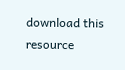download this resource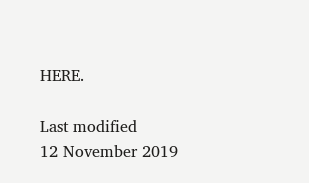HERE.

Last modified
12 November 2019